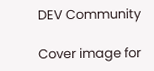DEV Community

Cover image for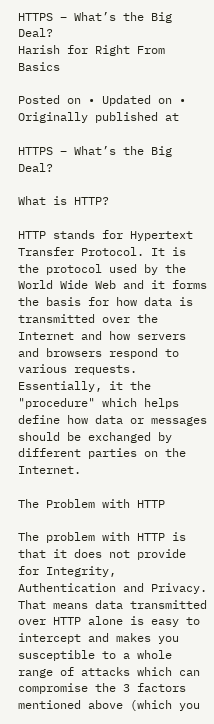HTTPS – What’s the Big Deal?
Harish for Right From Basics

Posted on • Updated on • Originally published at

HTTPS – What’s the Big Deal?

What is HTTP?

HTTP stands for Hypertext Transfer Protocol. It is the protocol used by the World Wide Web and it forms the basis for how data is transmitted over the Internet and how servers and browsers respond to various requests. Essentially, it the "procedure" which helps define how data or messages should be exchanged by different parties on the Internet.

The Problem with HTTP

The problem with HTTP is that it does not provide for Integrity, Authentication and Privacy. That means data transmitted over HTTP alone is easy to intercept and makes you susceptible to a whole range of attacks which can compromise the 3 factors mentioned above (which you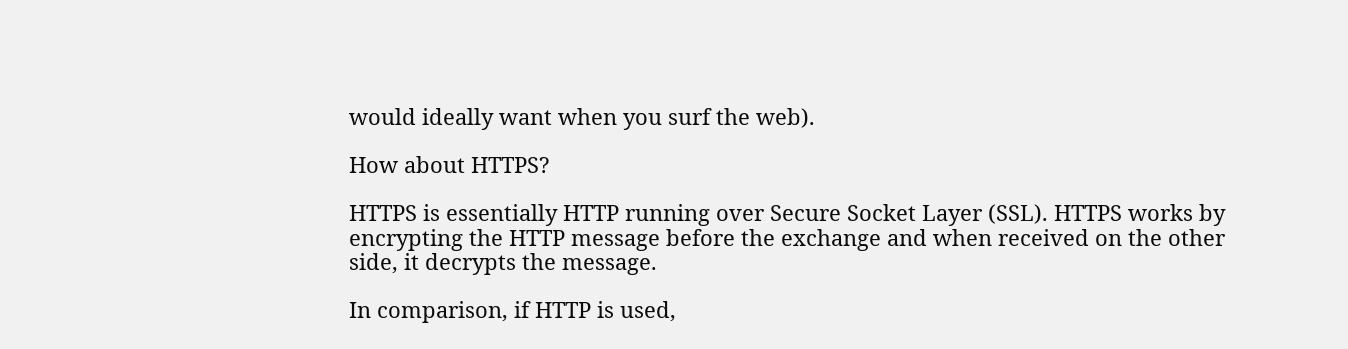would ideally want when you surf the web).

How about HTTPS?

HTTPS is essentially HTTP running over Secure Socket Layer (SSL). HTTPS works by encrypting the HTTP message before the exchange and when received on the other side, it decrypts the message.

In comparison, if HTTP is used,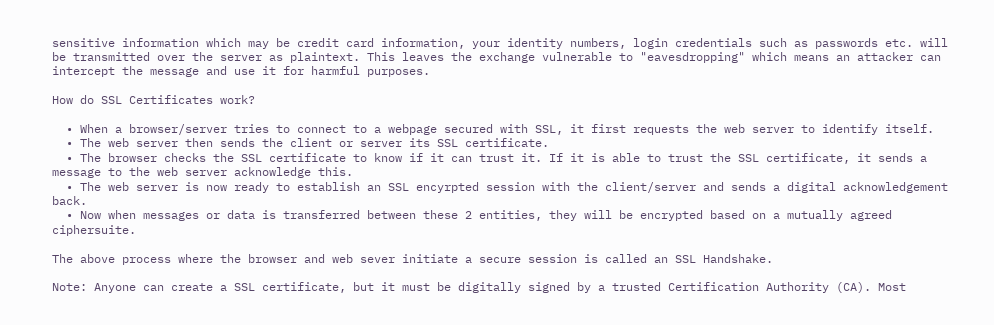sensitive information which may be credit card information, your identity numbers, login credentials such as passwords etc. will be transmitted over the server as plaintext. This leaves the exchange vulnerable to "eavesdropping" which means an attacker can intercept the message and use it for harmful purposes.

How do SSL Certificates work?

  • When a browser/server tries to connect to a webpage secured with SSL, it first requests the web server to identify itself.
  • The web server then sends the client or server its SSL certificate.
  • The browser checks the SSL certificate to know if it can trust it. If it is able to trust the SSL certificate, it sends a message to the web server acknowledge this.
  • The web server is now ready to establish an SSL encyrpted session with the client/server and sends a digital acknowledgement back.
  • Now when messages or data is transferred between these 2 entities, they will be encrypted based on a mutually agreed ciphersuite.

The above process where the browser and web sever initiate a secure session is called an SSL Handshake.

Note: Anyone can create a SSL certificate, but it must be digitally signed by a trusted Certification Authority (CA). Most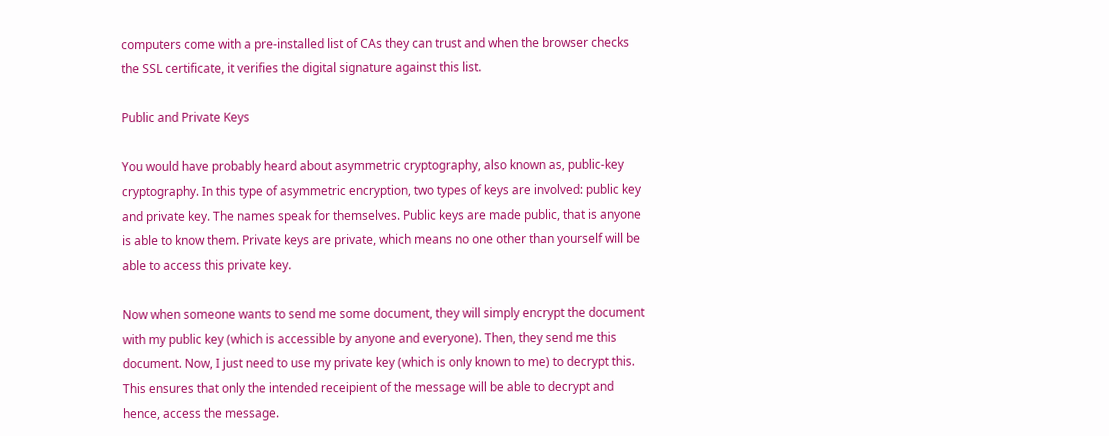computers come with a pre-installed list of CAs they can trust and when the browser checks the SSL certificate, it verifies the digital signature against this list.

Public and Private Keys

You would have probably heard about asymmetric cryptography, also known as, public-key cryptography. In this type of asymmetric encryption, two types of keys are involved: public key and private key. The names speak for themselves. Public keys are made public, that is anyone is able to know them. Private keys are private, which means no one other than yourself will be able to access this private key.

Now when someone wants to send me some document, they will simply encrypt the document with my public key (which is accessible by anyone and everyone). Then, they send me this document. Now, I just need to use my private key (which is only known to me) to decrypt this. This ensures that only the intended receipient of the message will be able to decrypt and hence, access the message.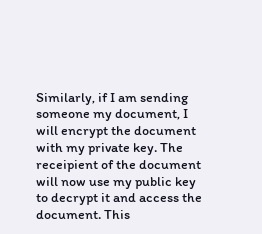Similarly, if I am sending someone my document, I will encrypt the document with my private key. The receipient of the document will now use my public key to decrypt it and access the document. This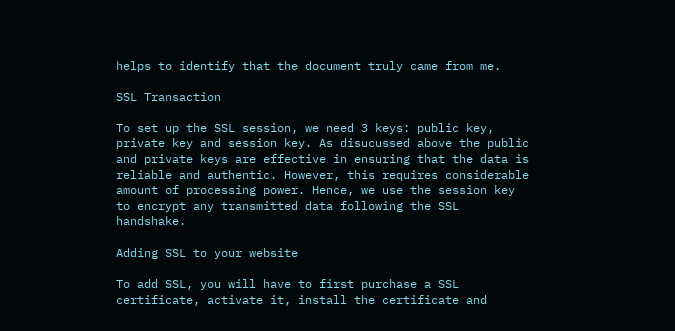helps to identify that the document truly came from me.

SSL Transaction

To set up the SSL session, we need 3 keys: public key, private key and session key. As disucussed above the public and private keys are effective in ensuring that the data is reliable and authentic. However, this requires considerable amount of processing power. Hence, we use the session key to encrypt any transmitted data following the SSL handshake.

Adding SSL to your website

To add SSL, you will have to first purchase a SSL certificate, activate it, install the certificate and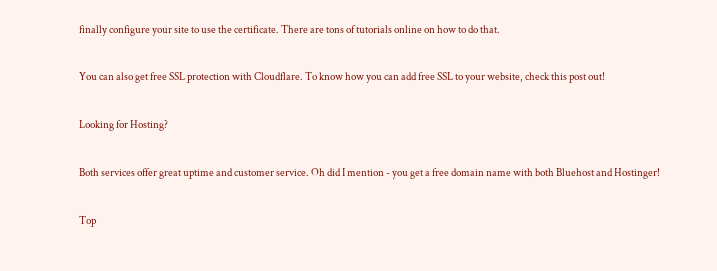finally configure your site to use the certificate. There are tons of tutorials online on how to do that.

You can also get free SSL protection with Cloudflare. To know how you can add free SSL to your website, check this post out!

Looking for Hosting?

Both services offer great uptime and customer service. Oh did I mention - you get a free domain name with both Bluehost and Hostinger!

Top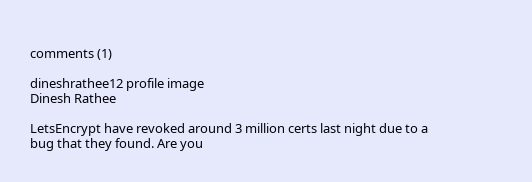comments (1)

dineshrathee12 profile image
Dinesh Rathee

LetsEncrypt have revoked around 3 million certs last night due to a bug that they found. Are you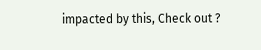impacted by this, Check out ?